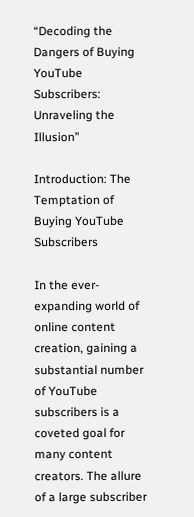“Decoding the Dangers of Buying YouTube Subscribers: Unraveling the Illusion”

Introduction: The Temptation of Buying YouTube Subscribers

In the ever-expanding world of online content creation, gaining a substantial number of YouTube subscribers is a coveted goal for many content creators. The allure of a large subscriber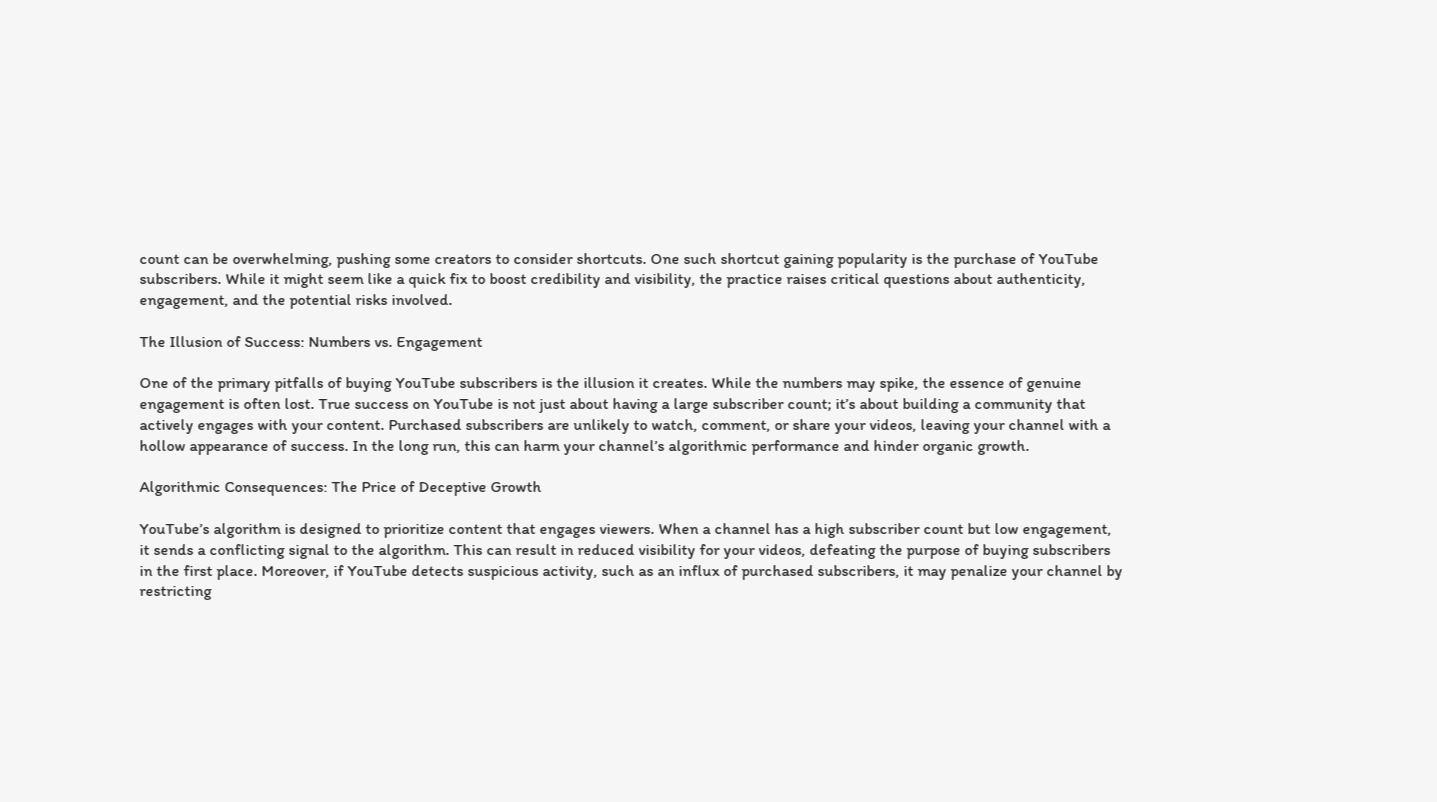count can be overwhelming, pushing some creators to consider shortcuts. One such shortcut gaining popularity is the purchase of YouTube subscribers. While it might seem like a quick fix to boost credibility and visibility, the practice raises critical questions about authenticity, engagement, and the potential risks involved.

The Illusion of Success: Numbers vs. Engagement

One of the primary pitfalls of buying YouTube subscribers is the illusion it creates. While the numbers may spike, the essence of genuine engagement is often lost. True success on YouTube is not just about having a large subscriber count; it’s about building a community that actively engages with your content. Purchased subscribers are unlikely to watch, comment, or share your videos, leaving your channel with a hollow appearance of success. In the long run, this can harm your channel’s algorithmic performance and hinder organic growth.

Algorithmic Consequences: The Price of Deceptive Growth

YouTube’s algorithm is designed to prioritize content that engages viewers. When a channel has a high subscriber count but low engagement, it sends a conflicting signal to the algorithm. This can result in reduced visibility for your videos, defeating the purpose of buying subscribers in the first place. Moreover, if YouTube detects suspicious activity, such as an influx of purchased subscribers, it may penalize your channel by restricting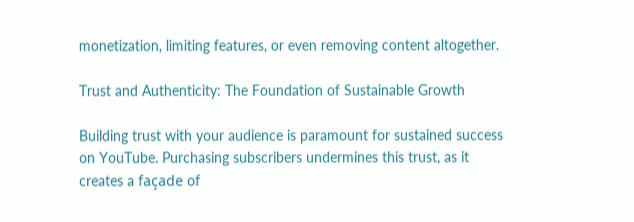monetization, limiting features, or even removing content altogether.

Trust and Authenticity: The Foundation of Sustainable Growth

Building trust with your audience is paramount for sustained success on YouTube. Purchasing subscribers undermines this trust, as it creates a façade of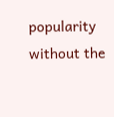popularity without the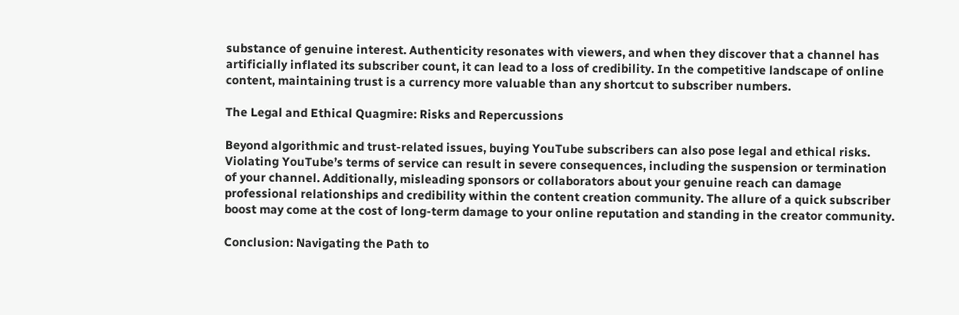substance of genuine interest. Authenticity resonates with viewers, and when they discover that a channel has artificially inflated its subscriber count, it can lead to a loss of credibility. In the competitive landscape of online content, maintaining trust is a currency more valuable than any shortcut to subscriber numbers.

The Legal and Ethical Quagmire: Risks and Repercussions

Beyond algorithmic and trust-related issues, buying YouTube subscribers can also pose legal and ethical risks. Violating YouTube’s terms of service can result in severe consequences, including the suspension or termination of your channel. Additionally, misleading sponsors or collaborators about your genuine reach can damage professional relationships and credibility within the content creation community. The allure of a quick subscriber boost may come at the cost of long-term damage to your online reputation and standing in the creator community.

Conclusion: Navigating the Path to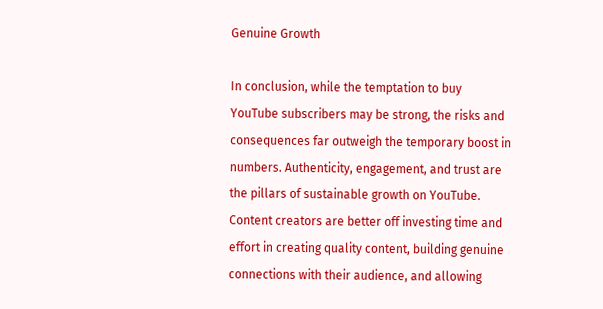Genuine Growth

In conclusion, while the temptation to buy YouTube subscribers may be strong, the risks and consequences far outweigh the temporary boost in numbers. Authenticity, engagement, and trust are the pillars of sustainable growth on YouTube. Content creators are better off investing time and effort in creating quality content, building genuine connections with their audience, and allowing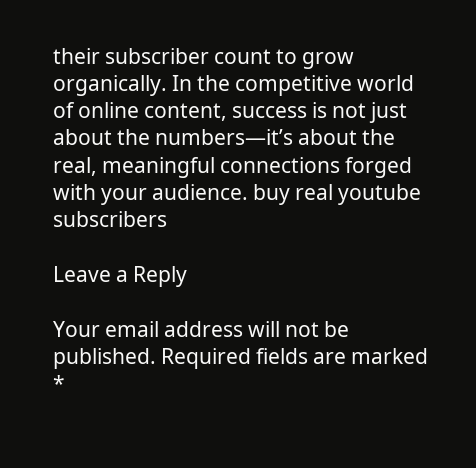their subscriber count to grow organically. In the competitive world of online content, success is not just about the numbers—it’s about the real, meaningful connections forged with your audience. buy real youtube subscribers

Leave a Reply

Your email address will not be published. Required fields are marked *